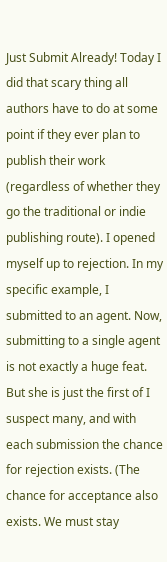Just Submit Already! Today I did that scary thing all authors have to do at some point if they ever plan to publish their work (regardless of whether they go the traditional or indie publishing route). I opened myself up to rejection. In my specific example, I submitted to an agent. Now, submitting to a single agent is not exactly a huge feat. But she is just the first of I suspect many, and with each submission the chance for rejection exists. (The chance for acceptance also exists. We must stay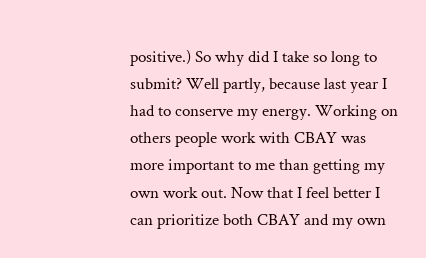positive.) So why did I take so long to submit? Well partly, because last year I had to conserve my energy. Working on others people work with CBAY was more important to me than getting my own work out. Now that I feel better I can prioritize both CBAY and my own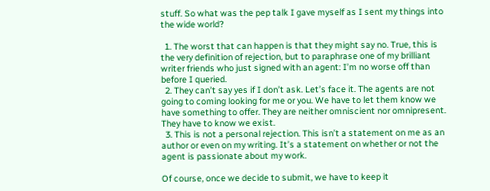stuff. So what was the pep talk I gave myself as I sent my things into the wide world?

  1. The worst that can happen is that they might say no. True, this is the very definition of rejection, but to paraphrase one of my brilliant writer friends who just signed with an agent: I’m no worse off than before I queried.
  2. They can’t say yes if I don’t ask. Let’s face it. The agents are not going to coming looking for me or you. We have to let them know we have something to offer. They are neither omniscient nor omnipresent. They have to know we exist.
  3. This is not a personal rejection. This isn’t a statement on me as an author or even on my writing. It’s a statement on whether or not the agent is passionate about my work.

Of course, once we decide to submit, we have to keep it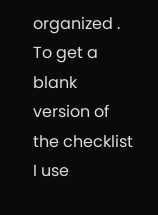organized .  To get a blank version of the checklist I use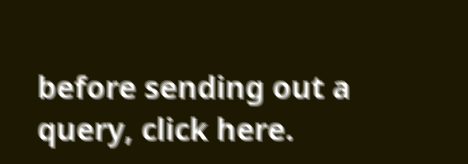before sending out a query, click here.